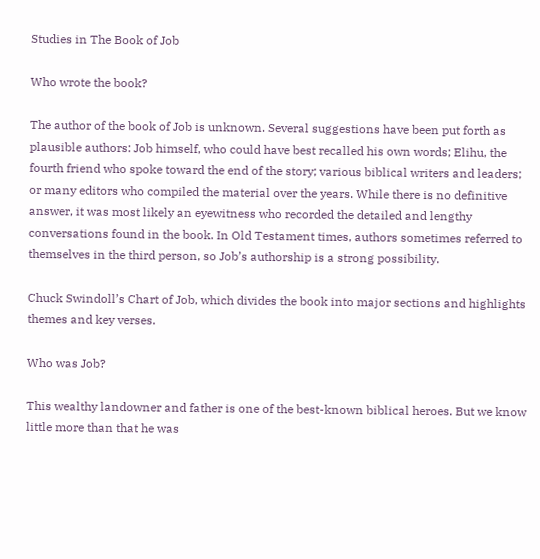Studies in The Book of Job

Who wrote the book?

The author of the book of Job is unknown. Several suggestions have been put forth as plausible authors: Job himself, who could have best recalled his own words; Elihu, the fourth friend who spoke toward the end of the story; various biblical writers and leaders; or many editors who compiled the material over the years. While there is no definitive answer, it was most likely an eyewitness who recorded the detailed and lengthy conversations found in the book. In Old Testament times, authors sometimes referred to themselves in the third person, so Job’s authorship is a strong possibility.

Chuck Swindoll’s Chart of Job, which divides the book into major sections and highlights themes and key verses.

Who was Job?

This wealthy landowner and father is one of the best-known biblical heroes. But we know little more than that he was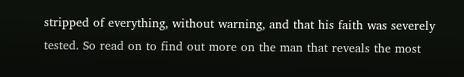stripped of everything, without warning, and that his faith was severely tested. So read on to find out more on the man that reveals the most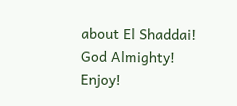about El Shaddai! God Almighty! Enjoy!